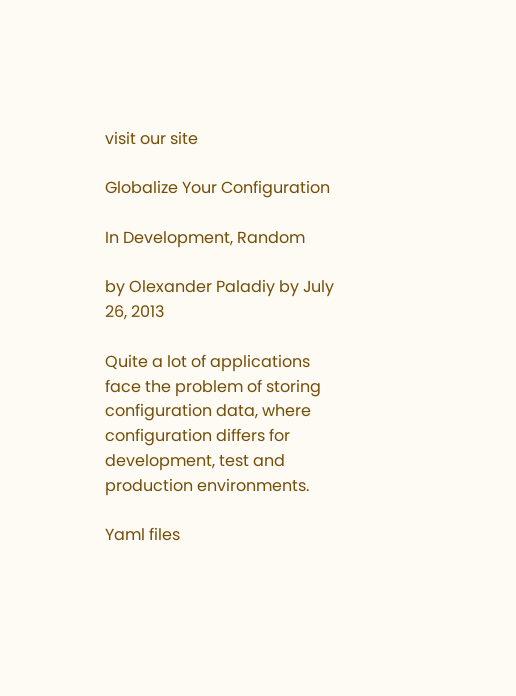visit our site

Globalize Your Configuration

In Development, Random

by Olexander Paladiy by July 26, 2013

Quite a lot of applications face the problem of storing configuration data, where configuration differs for development, test and production environments.

Yaml files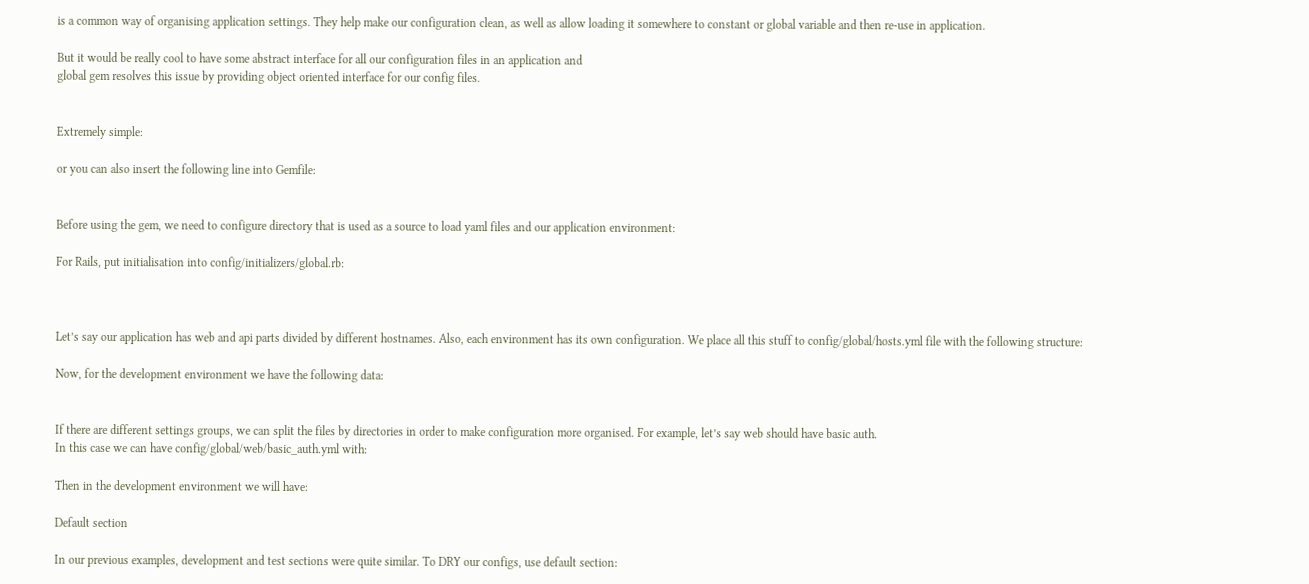is a common way of organising application settings. They help make our configuration clean, as well as allow loading it somewhere to constant or global variable and then re-use in application.

But it would be really cool to have some abstract interface for all our configuration files in an application and
global gem resolves this issue by providing object oriented interface for our config files.


Extremely simple:

or you can also insert the following line into Gemfile:


Before using the gem, we need to configure directory that is used as a source to load yaml files and our application environment:

For Rails, put initialisation into config/initializers/global.rb:



Let’s say our application has web and api parts divided by different hostnames. Also, each environment has its own configuration. We place all this stuff to config/global/hosts.yml file with the following structure:

Now, for the development environment we have the following data:


If there are different settings groups, we can split the files by directories in order to make configuration more organised. For example, let’s say web should have basic auth.
In this case we can have config/global/web/basic_auth.yml with:

Then in the development environment we will have:

Default section

In our previous examples, development and test sections were quite similar. To DRY our configs, use default section: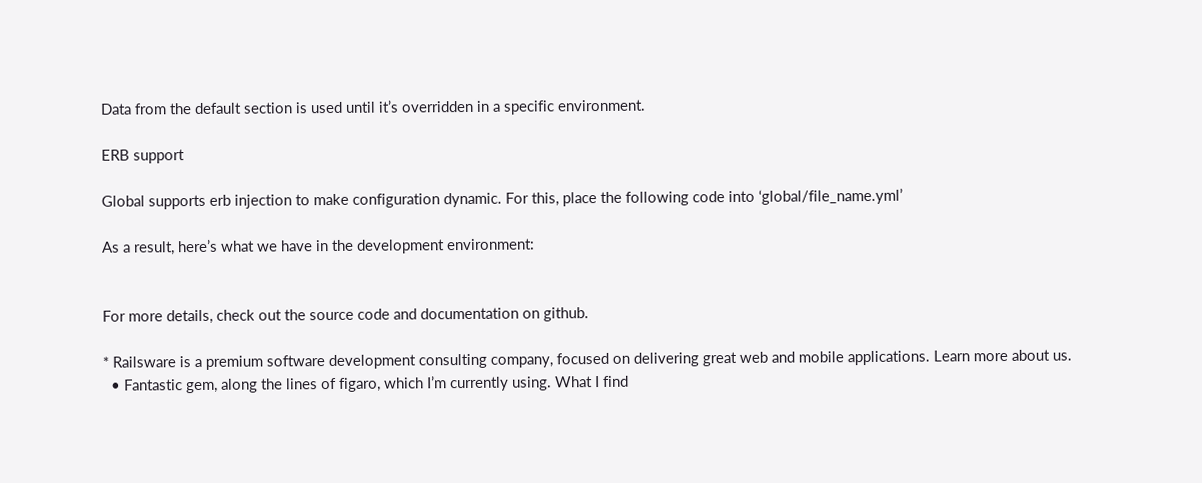Data from the default section is used until it’s overridden in a specific environment.

ERB support

Global supports erb injection to make configuration dynamic. For this, place the following code into ‘global/file_name.yml’

As a result, here’s what we have in the development environment:


For more details, check out the source code and documentation on github.

* Railsware is a premium software development consulting company, focused on delivering great web and mobile applications. Learn more about us.
  • Fantastic gem, along the lines of figaro, which I’m currently using. What I find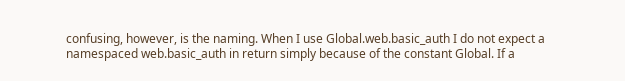confusing, however, is the naming. When I use Global.web.basic_auth I do not expect a namespaced web.basic_auth in return simply because of the constant Global. If a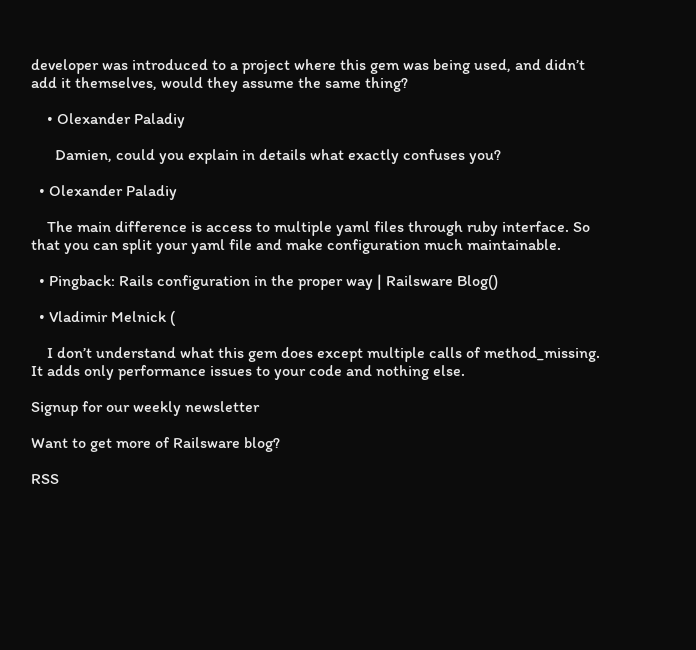developer was introduced to a project where this gem was being used, and didn’t add it themselves, would they assume the same thing?

    • Olexander Paladiy

      Damien, could you explain in details what exactly confuses you?

  • Olexander Paladiy

    The main difference is access to multiple yaml files through ruby interface. So that you can split your yaml file and make configuration much maintainable.

  • Pingback: Rails configuration in the proper way | Railsware Blog()

  • Vladimir Melnick (

    I don’t understand what this gem does except multiple calls of method_missing. It adds only performance issues to your code and nothing else.

Signup for our weekly newsletter

Want to get more of Railsware blog?

RSS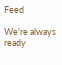Feed

We're always ready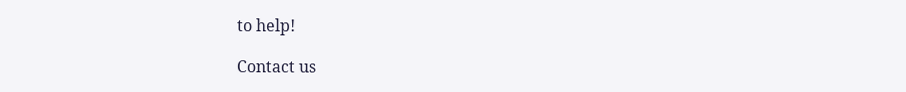to help!

Contact us